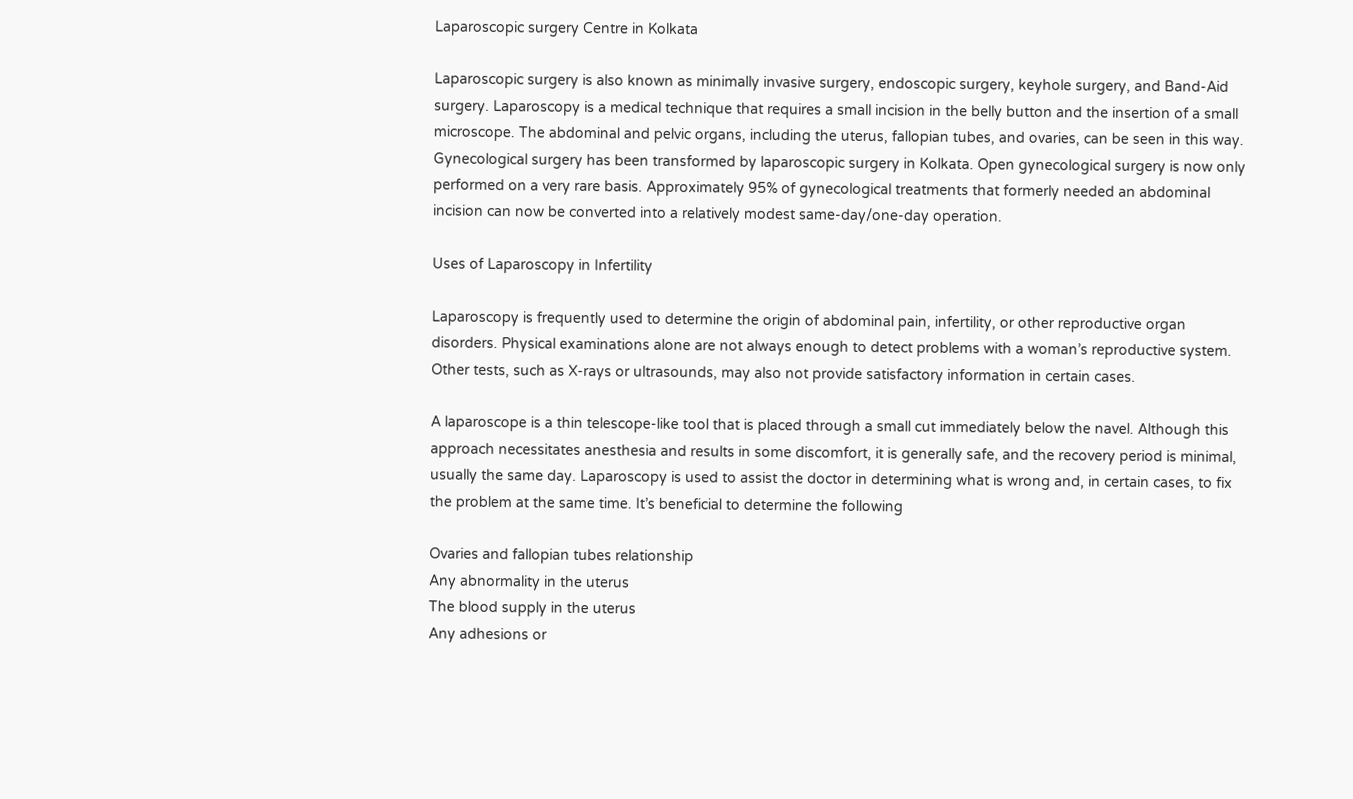Laparoscopic surgery Centre in Kolkata

Laparoscopic surgery is also known as minimally invasive surgery, endoscopic surgery, keyhole surgery, and Band-Aid surgery. Laparoscopy is a medical technique that requires a small incision in the belly button and the insertion of a small microscope. The abdominal and pelvic organs, including the uterus, fallopian tubes, and ovaries, can be seen in this way. Gynecological surgery has been transformed by laparoscopic surgery in Kolkata. Open gynecological surgery is now only performed on a very rare basis. Approximately 95% of gynecological treatments that formerly needed an abdominal incision can now be converted into a relatively modest same-day/one-day operation.

Uses of Laparoscopy in Infertility

Laparoscopy is frequently used to determine the origin of abdominal pain, infertility, or other reproductive organ disorders. Physical examinations alone are not always enough to detect problems with a woman’s reproductive system. Other tests, such as X-rays or ultrasounds, may also not provide satisfactory information in certain cases.

A laparoscope is a thin telescope-like tool that is placed through a small cut immediately below the navel. Although this approach necessitates anesthesia and results in some discomfort, it is generally safe, and the recovery period is minimal, usually the same day. Laparoscopy is used to assist the doctor in determining what is wrong and, in certain cases, to fix the problem at the same time. It’s beneficial to determine the following

Ovaries and fallopian tubes relationship
Any abnormality in the uterus
The blood supply in the uterus
Any adhesions or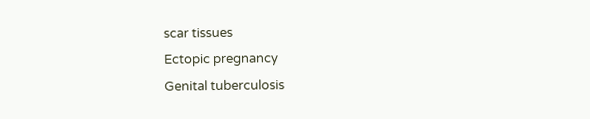scar tissues
Ectopic pregnancy
Genital tuberculosis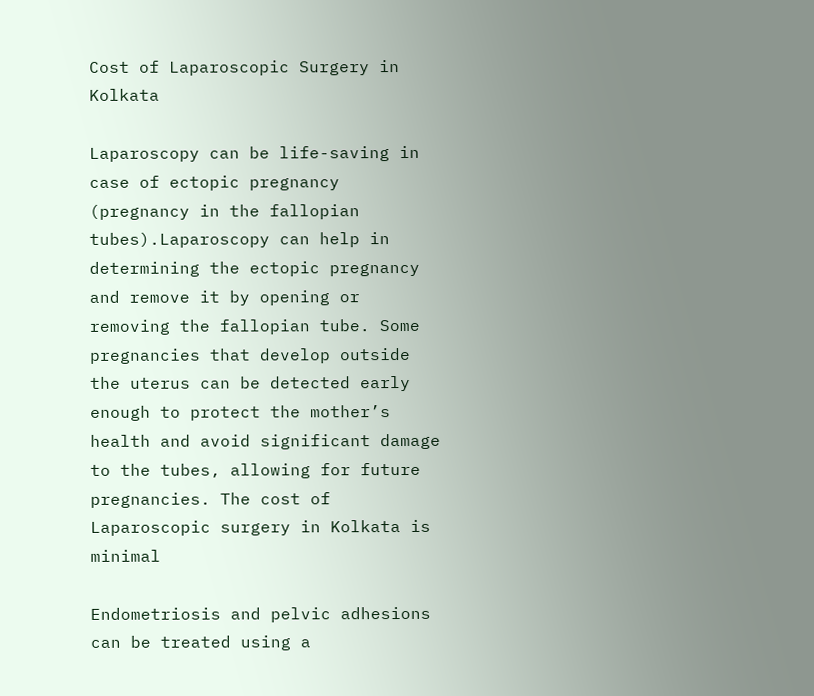Cost of Laparoscopic Surgery in Kolkata

Laparoscopy can be life-saving in case of ectopic pregnancy (pregnancy in the fallopian tubes).Laparoscopy can help in determining the ectopic pregnancy and remove it by opening or removing the fallopian tube. Some pregnancies that develop outside the uterus can be detected early enough to protect the mother’s health and avoid significant damage to the tubes, allowing for future pregnancies. The cost of Laparoscopic surgery in Kolkata is minimal

Endometriosis and pelvic adhesions can be treated using a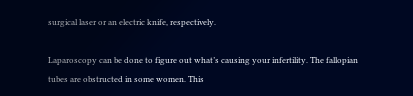surgical laser or an electric knife, respectively.

Laparoscopy can be done to figure out what’s causing your infertility. The fallopian tubes are obstructed in some women. This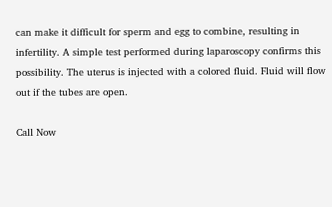can make it difficult for sperm and egg to combine, resulting in infertility. A simple test performed during laparoscopy confirms this possibility. The uterus is injected with a colored fluid. Fluid will flow out if the tubes are open.

Call Now